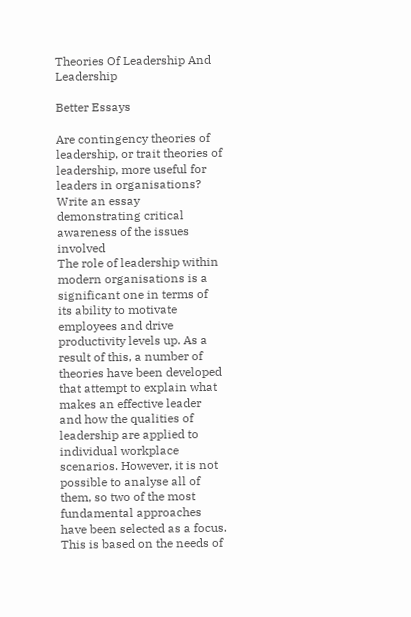Theories Of Leadership And Leadership

Better Essays

Are contingency theories of leadership, or trait theories of leadership, more useful for leaders in organisations? Write an essay demonstrating critical awareness of the issues involved
The role of leadership within modern organisations is a significant one in terms of its ability to motivate employees and drive productivity levels up. As a result of this, a number of theories have been developed that attempt to explain what makes an effective leader and how the qualities of leadership are applied to individual workplace scenarios. However, it is not possible to analyse all of them, so two of the most fundamental approaches have been selected as a focus. This is based on the needs of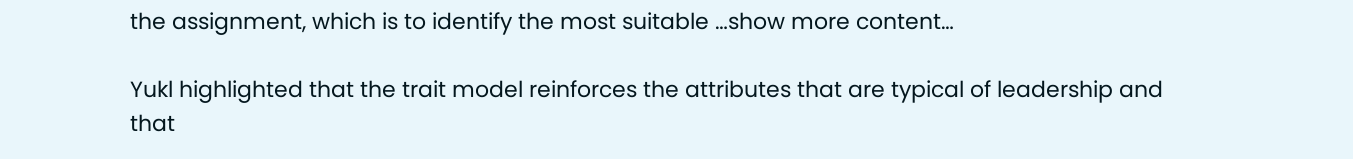the assignment, which is to identify the most suitable …show more content…

Yukl highlighted that the trait model reinforces the attributes that are typical of leadership and that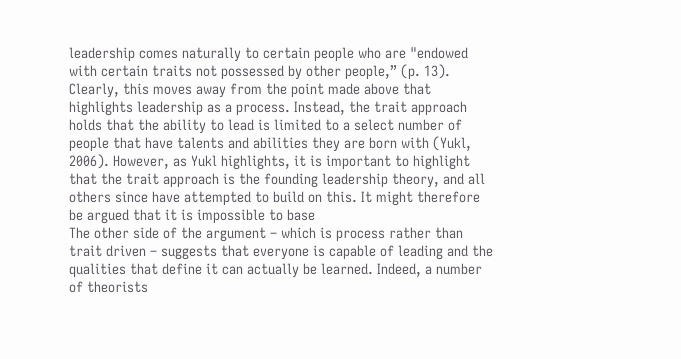leadership comes naturally to certain people who are "endowed with certain traits not possessed by other people,” (p. 13). Clearly, this moves away from the point made above that highlights leadership as a process. Instead, the trait approach holds that the ability to lead is limited to a select number of people that have talents and abilities they are born with (Yukl, 2006). However, as Yukl highlights, it is important to highlight that the trait approach is the founding leadership theory, and all others since have attempted to build on this. It might therefore be argued that it is impossible to base
The other side of the argument – which is process rather than trait driven – suggests that everyone is capable of leading and the qualities that define it can actually be learned. Indeed, a number of theorists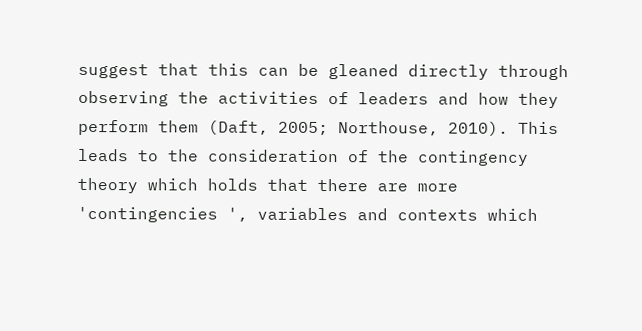suggest that this can be gleaned directly through observing the activities of leaders and how they perform them (Daft, 2005; Northouse, 2010). This leads to the consideration of the contingency theory which holds that there are more 'contingencies ', variables and contexts which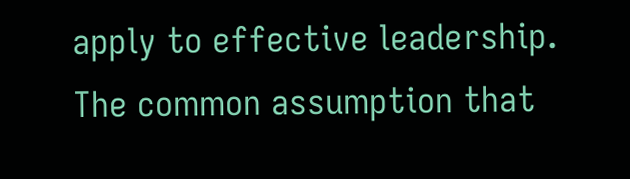apply to effective leadership. The common assumption that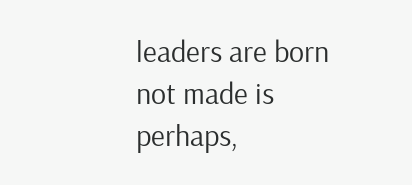leaders are born not made is perhaps,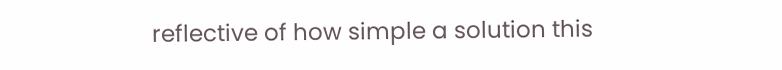reflective of how simple a solution this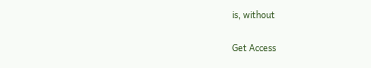is, without

Get Access